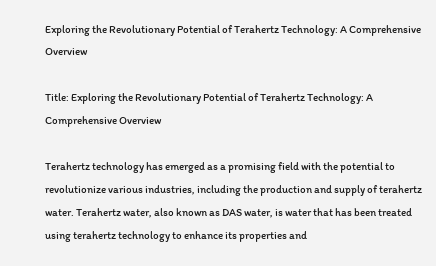Exploring the Revolutionary Potential of Terahertz Technology: A Comprehensive Overview

Title: Exploring the Revolutionary Potential of Terahertz Technology: A Comprehensive Overview

Terahertz technology has emerged as a promising field with the potential to revolutionize various industries, including the production and supply of terahertz water. Terahertz water, also known as DAS water, is water that has been treated using terahertz technology to enhance its properties and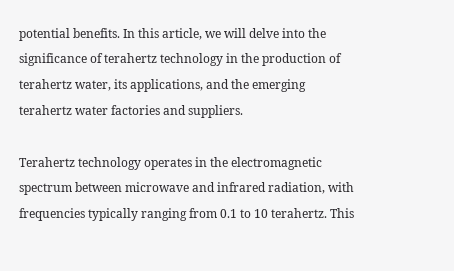potential benefits. In this article, we will delve into the significance of terahertz technology in the production of terahertz water, its applications, and the emerging terahertz water factories and suppliers.

Terahertz technology operates in the electromagnetic spectrum between microwave and infrared radiation, with frequencies typically ranging from 0.1 to 10 terahertz. This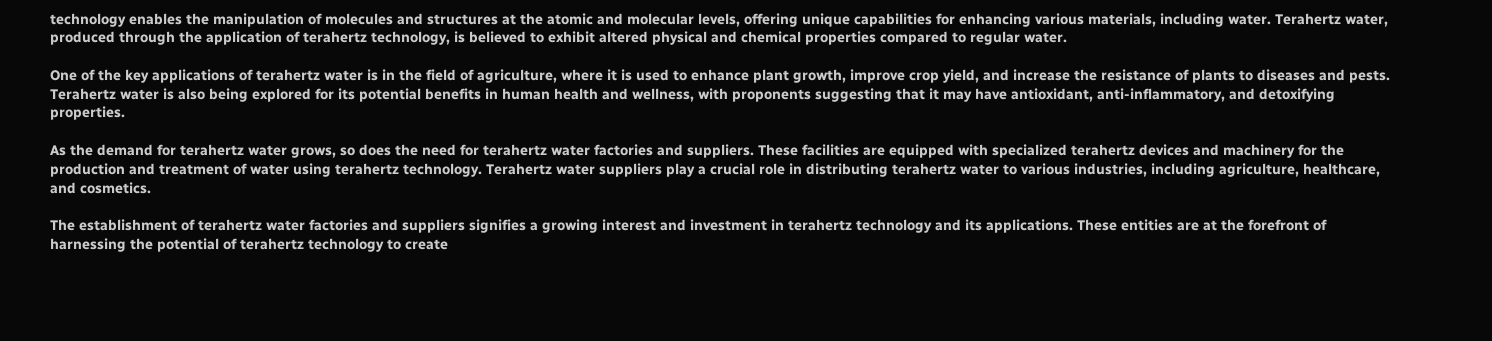technology enables the manipulation of molecules and structures at the atomic and molecular levels, offering unique capabilities for enhancing various materials, including water. Terahertz water, produced through the application of terahertz technology, is believed to exhibit altered physical and chemical properties compared to regular water.

One of the key applications of terahertz water is in the field of agriculture, where it is used to enhance plant growth, improve crop yield, and increase the resistance of plants to diseases and pests. Terahertz water is also being explored for its potential benefits in human health and wellness, with proponents suggesting that it may have antioxidant, anti-inflammatory, and detoxifying properties.

As the demand for terahertz water grows, so does the need for terahertz water factories and suppliers. These facilities are equipped with specialized terahertz devices and machinery for the production and treatment of water using terahertz technology. Terahertz water suppliers play a crucial role in distributing terahertz water to various industries, including agriculture, healthcare, and cosmetics.

The establishment of terahertz water factories and suppliers signifies a growing interest and investment in terahertz technology and its applications. These entities are at the forefront of harnessing the potential of terahertz technology to create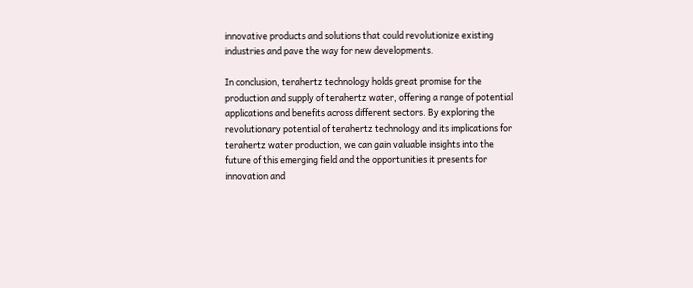innovative products and solutions that could revolutionize existing industries and pave the way for new developments.

In conclusion, terahertz technology holds great promise for the production and supply of terahertz water, offering a range of potential applications and benefits across different sectors. By exploring the revolutionary potential of terahertz technology and its implications for terahertz water production, we can gain valuable insights into the future of this emerging field and the opportunities it presents for innovation and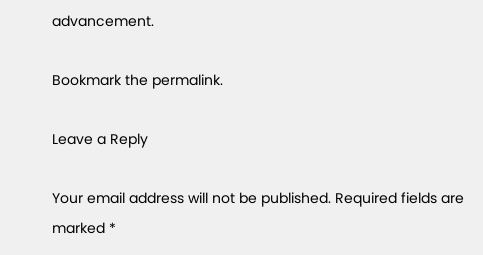advancement.

Bookmark the permalink.

Leave a Reply

Your email address will not be published. Required fields are marked *